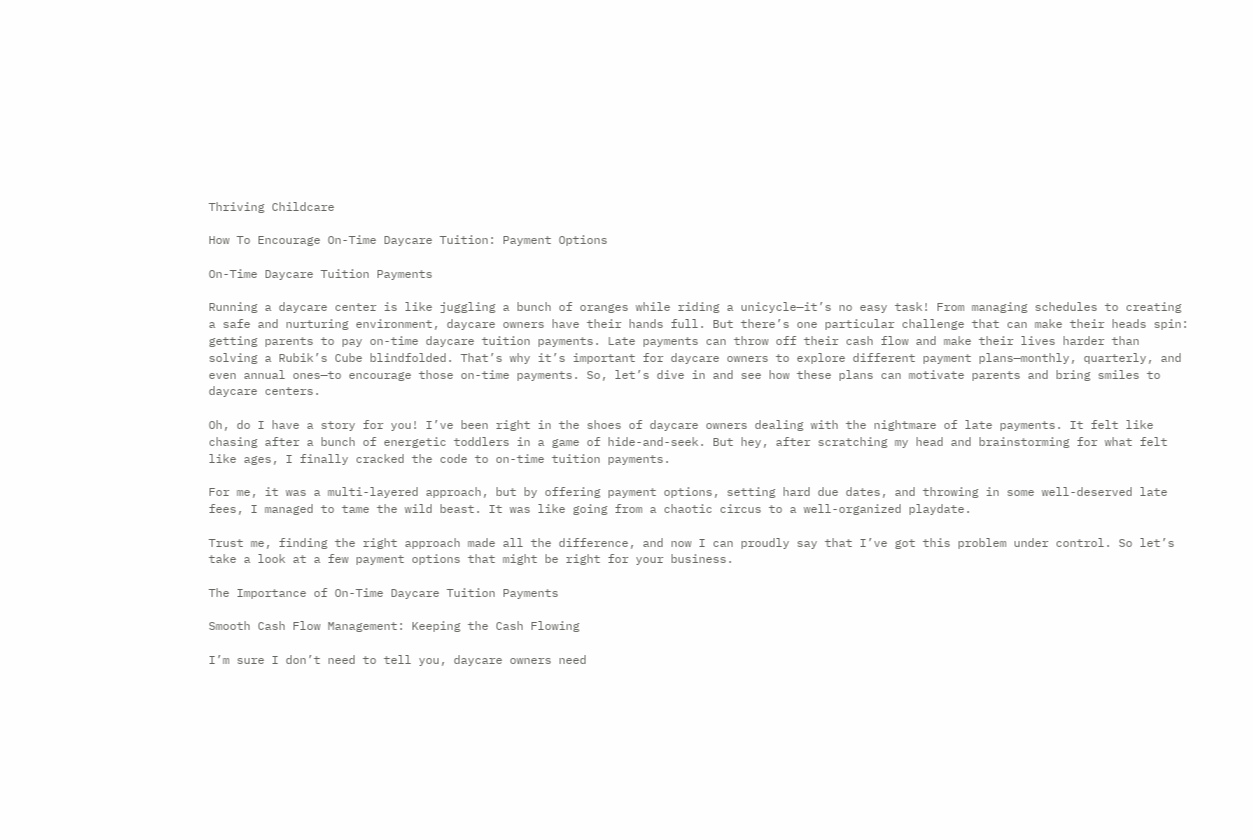Thriving Childcare

How To Encourage On-Time Daycare Tuition: Payment Options

On-Time Daycare Tuition Payments

Running a daycare center is like juggling a bunch of oranges while riding a unicycle—it’s no easy task! From managing schedules to creating a safe and nurturing environment, daycare owners have their hands full. But there’s one particular challenge that can make their heads spin: getting parents to pay on-time daycare tuition payments. Late payments can throw off their cash flow and make their lives harder than solving a Rubik’s Cube blindfolded. That’s why it’s important for daycare owners to explore different payment plans—monthly, quarterly, and even annual ones—to encourage those on-time payments. So, let’s dive in and see how these plans can motivate parents and bring smiles to daycare centers.

Oh, do I have a story for you! I’ve been right in the shoes of daycare owners dealing with the nightmare of late payments. It felt like chasing after a bunch of energetic toddlers in a game of hide-and-seek. But hey, after scratching my head and brainstorming for what felt like ages, I finally cracked the code to on-time tuition payments.

For me, it was a multi-layered approach, but by offering payment options, setting hard due dates, and throwing in some well-deserved late fees, I managed to tame the wild beast. It was like going from a chaotic circus to a well-organized playdate.

Trust me, finding the right approach made all the difference, and now I can proudly say that I’ve got this problem under control. So let’s take a look at a few payment options that might be right for your business.

The Importance of On-Time Daycare Tuition Payments

Smooth Cash Flow Management: Keeping the Cash Flowing

I’m sure I don’t need to tell you, daycare owners need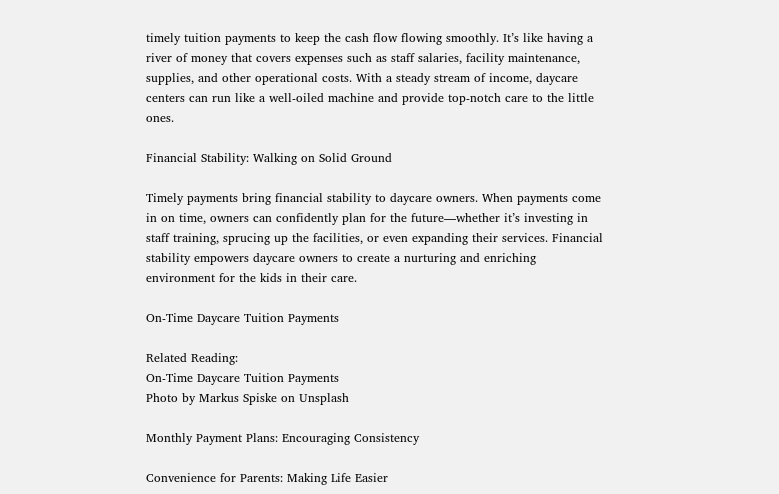timely tuition payments to keep the cash flow flowing smoothly. It’s like having a river of money that covers expenses such as staff salaries, facility maintenance, supplies, and other operational costs. With a steady stream of income, daycare centers can run like a well-oiled machine and provide top-notch care to the little ones.

Financial Stability: Walking on Solid Ground

Timely payments bring financial stability to daycare owners. When payments come in on time, owners can confidently plan for the future—whether it’s investing in staff training, sprucing up the facilities, or even expanding their services. Financial stability empowers daycare owners to create a nurturing and enriching environment for the kids in their care.

On-Time Daycare Tuition Payments

Related Reading:
On-Time Daycare Tuition Payments
Photo by Markus Spiske on Unsplash

Monthly Payment Plans: Encouraging Consistency

Convenience for Parents: Making Life Easier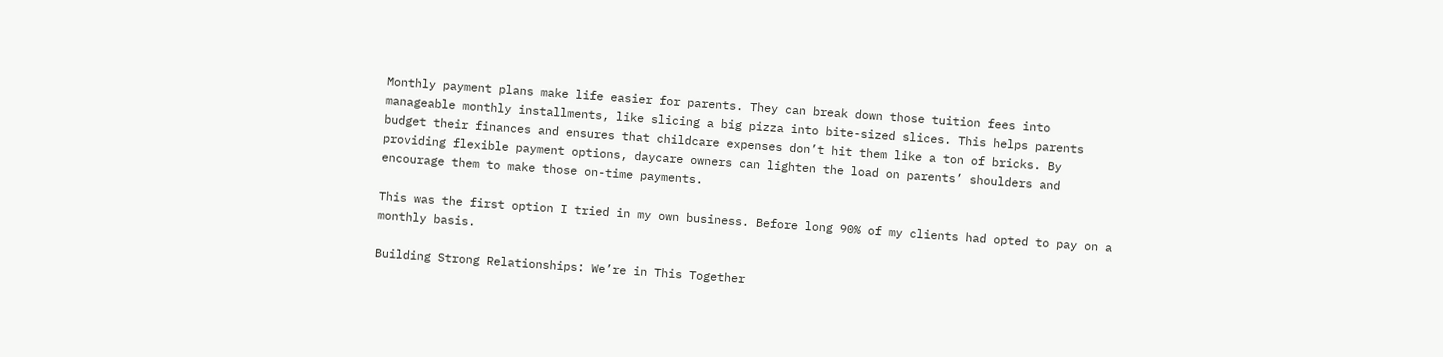Monthly payment plans make life easier for parents. They can break down those tuition fees into manageable monthly installments, like slicing a big pizza into bite-sized slices. This helps parents budget their finances and ensures that childcare expenses don’t hit them like a ton of bricks. By providing flexible payment options, daycare owners can lighten the load on parents’ shoulders and encourage them to make those on-time payments.

This was the first option I tried in my own business. Before long 90% of my clients had opted to pay on a monthly basis.

Building Strong Relationships: We’re in This Together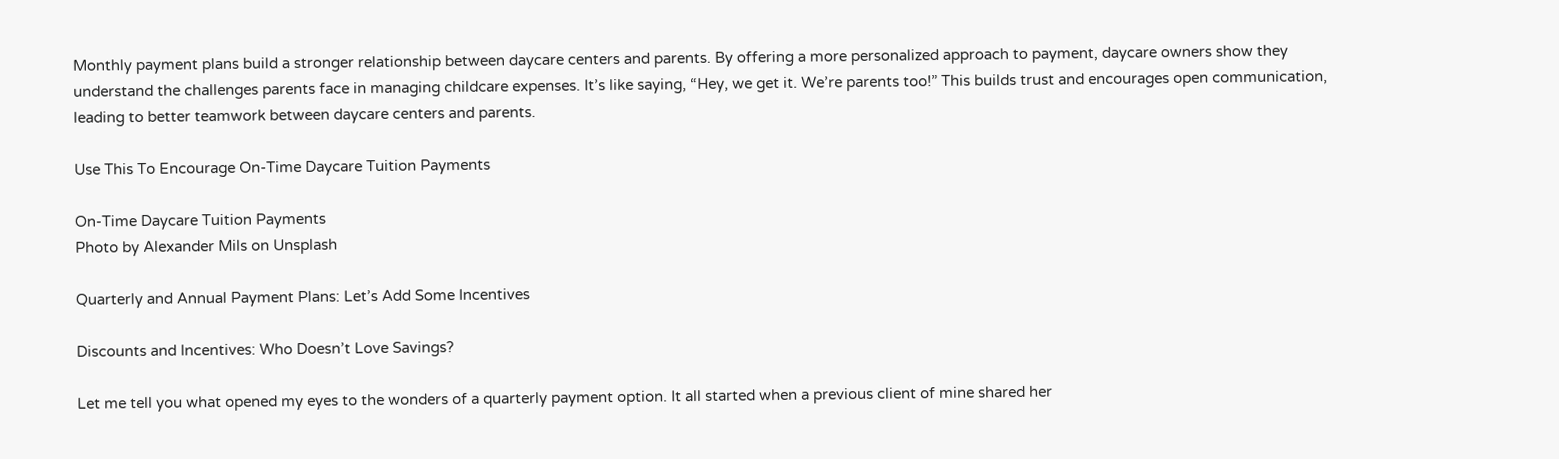Monthly payment plans build a stronger relationship between daycare centers and parents. By offering a more personalized approach to payment, daycare owners show they understand the challenges parents face in managing childcare expenses. It’s like saying, “Hey, we get it. We’re parents too!” This builds trust and encourages open communication, leading to better teamwork between daycare centers and parents.

Use This To Encourage On-Time Daycare Tuition Payments

On-Time Daycare Tuition Payments
Photo by Alexander Mils on Unsplash

Quarterly and Annual Payment Plans: Let’s Add Some Incentives

Discounts and Incentives: Who Doesn’t Love Savings?

Let me tell you what opened my eyes to the wonders of a quarterly payment option. It all started when a previous client of mine shared her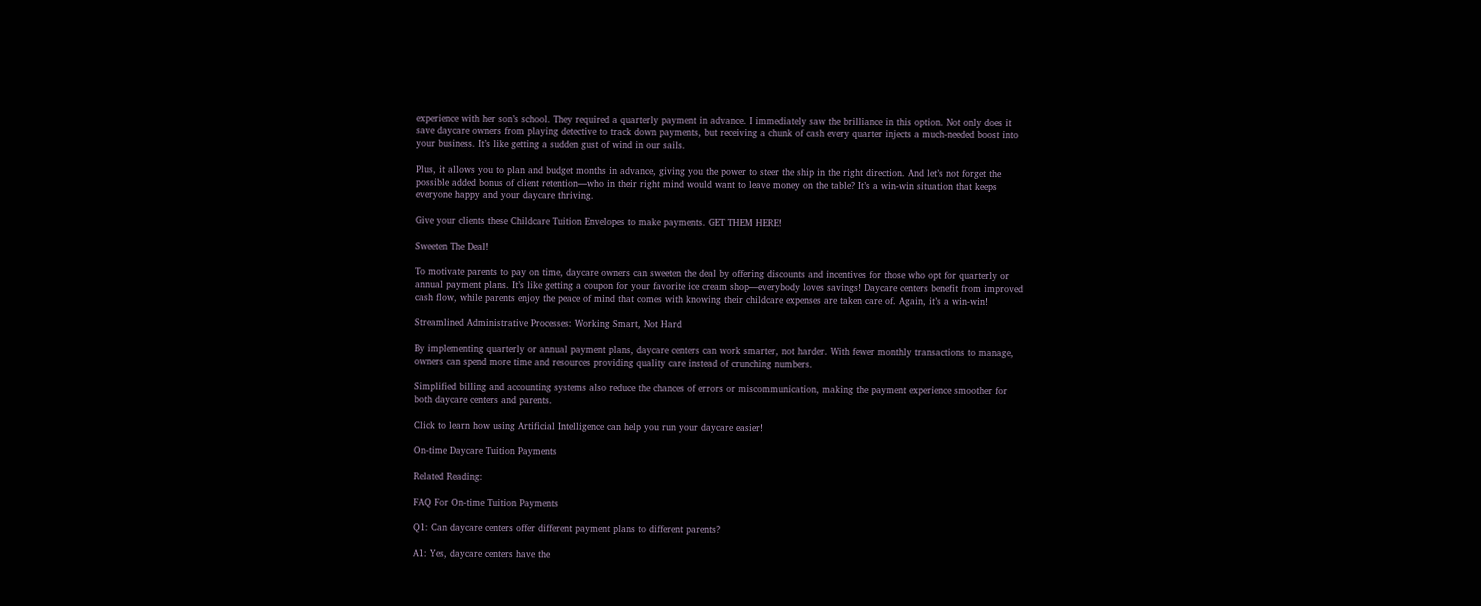experience with her son’s school. They required a quarterly payment in advance. I immediately saw the brilliance in this option. Not only does it save daycare owners from playing detective to track down payments, but receiving a chunk of cash every quarter injects a much-needed boost into your business. It’s like getting a sudden gust of wind in our sails.

Plus, it allows you to plan and budget months in advance, giving you the power to steer the ship in the right direction. And let’s not forget the possible added bonus of client retention—who in their right mind would want to leave money on the table? It’s a win-win situation that keeps everyone happy and your daycare thriving.

Give your clients these Childcare Tuition Envelopes to make payments. GET THEM HERE!

Sweeten The Deal!

To motivate parents to pay on time, daycare owners can sweeten the deal by offering discounts and incentives for those who opt for quarterly or annual payment plans. It’s like getting a coupon for your favorite ice cream shop—everybody loves savings! Daycare centers benefit from improved cash flow, while parents enjoy the peace of mind that comes with knowing their childcare expenses are taken care of. Again, it’s a win-win!

Streamlined Administrative Processes: Working Smart, Not Hard

By implementing quarterly or annual payment plans, daycare centers can work smarter, not harder. With fewer monthly transactions to manage, owners can spend more time and resources providing quality care instead of crunching numbers.

Simplified billing and accounting systems also reduce the chances of errors or miscommunication, making the payment experience smoother for both daycare centers and parents.

Click to learn how using Artificial Intelligence can help you run your daycare easier!

On-time Daycare Tuition Payments

Related Reading:

FAQ For On-time Tuition Payments

Q1: Can daycare centers offer different payment plans to different parents?

A1: Yes, daycare centers have the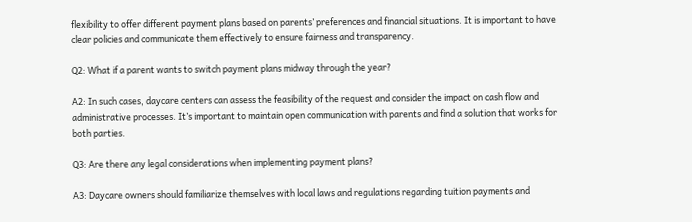flexibility to offer different payment plans based on parents’ preferences and financial situations. It is important to have clear policies and communicate them effectively to ensure fairness and transparency.

Q2: What if a parent wants to switch payment plans midway through the year?

A2: In such cases, daycare centers can assess the feasibility of the request and consider the impact on cash flow and administrative processes. It’s important to maintain open communication with parents and find a solution that works for both parties.

Q3: Are there any legal considerations when implementing payment plans?

A3: Daycare owners should familiarize themselves with local laws and regulations regarding tuition payments and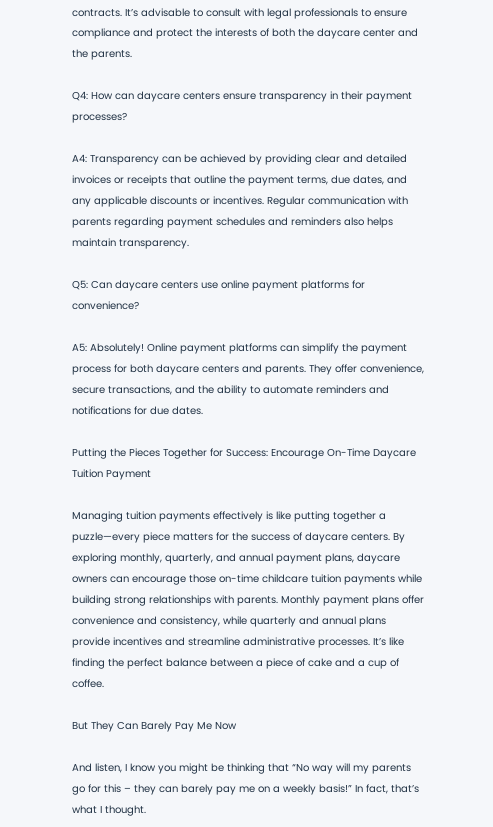contracts. It’s advisable to consult with legal professionals to ensure compliance and protect the interests of both the daycare center and the parents.

Q4: How can daycare centers ensure transparency in their payment processes?

A4: Transparency can be achieved by providing clear and detailed invoices or receipts that outline the payment terms, due dates, and any applicable discounts or incentives. Regular communication with parents regarding payment schedules and reminders also helps maintain transparency.

Q5: Can daycare centers use online payment platforms for convenience?

A5: Absolutely! Online payment platforms can simplify the payment process for both daycare centers and parents. They offer convenience, secure transactions, and the ability to automate reminders and notifications for due dates.

Putting the Pieces Together for Success: Encourage On-Time Daycare Tuition Payment

Managing tuition payments effectively is like putting together a puzzle—every piece matters for the success of daycare centers. By exploring monthly, quarterly, and annual payment plans, daycare owners can encourage those on-time childcare tuition payments while building strong relationships with parents. Monthly payment plans offer convenience and consistency, while quarterly and annual plans provide incentives and streamline administrative processes. It’s like finding the perfect balance between a piece of cake and a cup of coffee.

But They Can Barely Pay Me Now

And listen, I know you might be thinking that “No way will my parents go for this – they can barely pay me on a weekly basis!” In fact, that’s what I thought.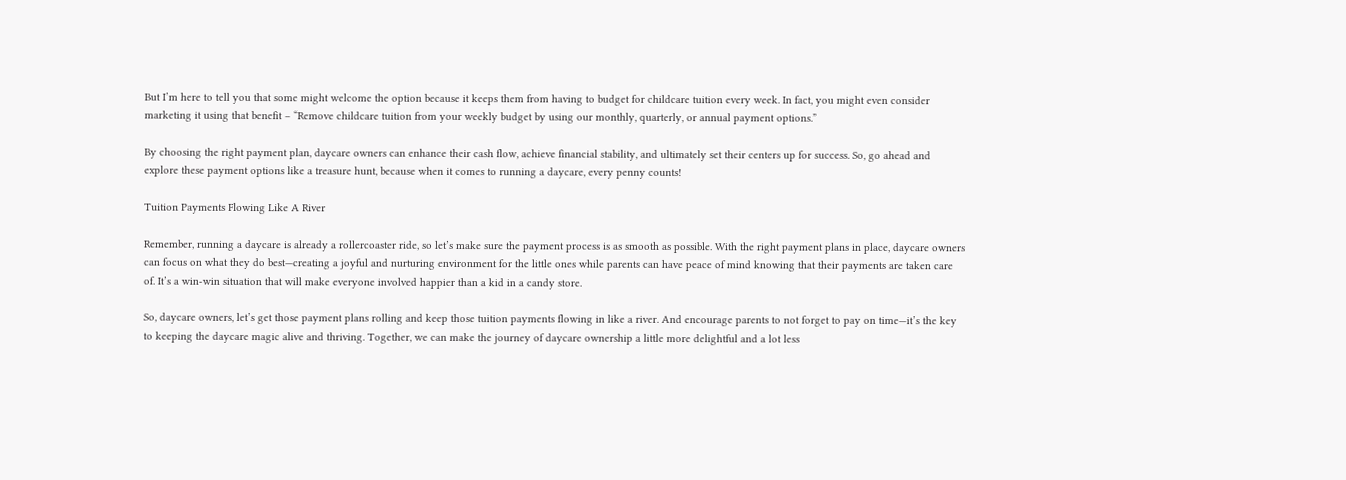But I’m here to tell you that some might welcome the option because it keeps them from having to budget for childcare tuition every week. In fact, you might even consider marketing it using that benefit – “Remove childcare tuition from your weekly budget by using our monthly, quarterly, or annual payment options.”

By choosing the right payment plan, daycare owners can enhance their cash flow, achieve financial stability, and ultimately set their centers up for success. So, go ahead and explore these payment options like a treasure hunt, because when it comes to running a daycare, every penny counts!

Tuition Payments Flowing Like A River

Remember, running a daycare is already a rollercoaster ride, so let’s make sure the payment process is as smooth as possible. With the right payment plans in place, daycare owners can focus on what they do best—creating a joyful and nurturing environment for the little ones while parents can have peace of mind knowing that their payments are taken care of. It’s a win-win situation that will make everyone involved happier than a kid in a candy store.

So, daycare owners, let’s get those payment plans rolling and keep those tuition payments flowing in like a river. And encourage parents to not forget to pay on time—it’s the key to keeping the daycare magic alive and thriving. Together, we can make the journey of daycare ownership a little more delightful and a lot less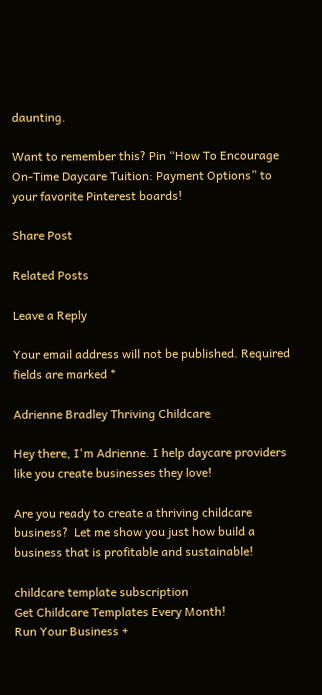daunting.

Want to remember this? Pin “How To Encourage On-Time Daycare Tuition: Payment Options” to your favorite Pinterest boards!

Share Post

Related Posts

Leave a Reply

Your email address will not be published. Required fields are marked *

Adrienne Bradley Thriving Childcare

Hey there, I'm Adrienne. I help daycare providers like you create businesses they love!

Are you ready to create a thriving childcare business?  Let me show you just how build a business that is profitable and sustainable!

childcare template subscription
Get Childcare Templates Every Month!
Run Your Business +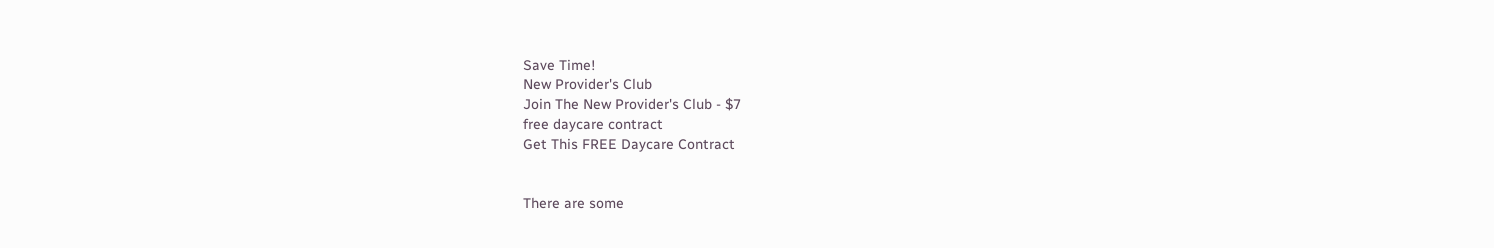Save Time!
New Provider's Club
Join The New Provider's Club - $7
free daycare contract
Get This FREE Daycare Contract


There are some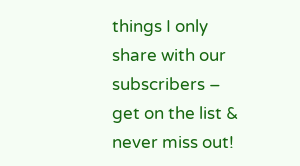things I only share with our subscribers – get on the list & never miss out!